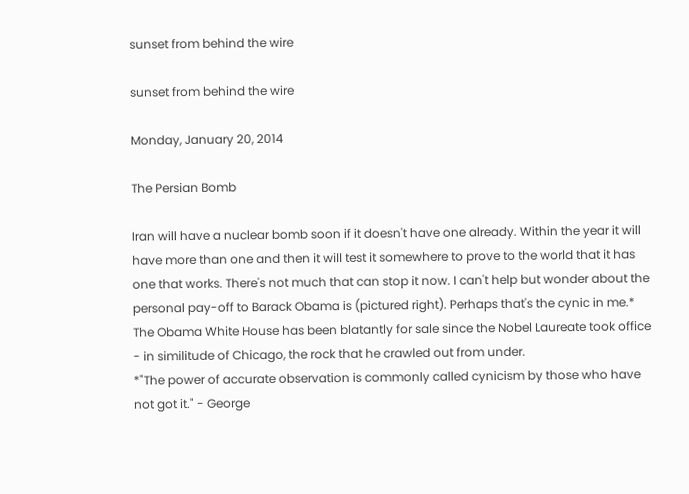sunset from behind the wire

sunset from behind the wire

Monday, January 20, 2014

The Persian Bomb

Iran will have a nuclear bomb soon if it doesn't have one already. Within the year it will have more than one and then it will test it somewhere to prove to the world that it has one that works. There's not much that can stop it now. I can't help but wonder about the personal pay-off to Barack Obama is (pictured right). Perhaps that's the cynic in me.* The Obama White House has been blatantly for sale since the Nobel Laureate took office - in similitude of Chicago, the rock that he crawled out from under.
*"The power of accurate observation is commonly called cynicism by those who have not got it." - George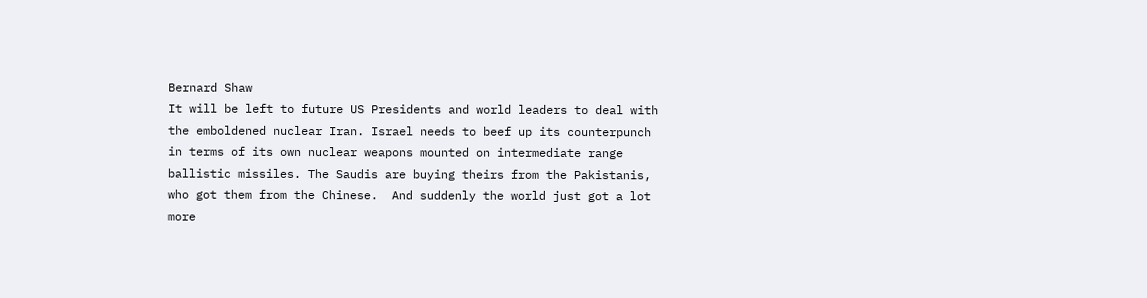Bernard Shaw
It will be left to future US Presidents and world leaders to deal with the emboldened nuclear Iran. Israel needs to beef up its counterpunch in terms of its own nuclear weapons mounted on intermediate range ballistic missiles. The Saudis are buying theirs from the Pakistanis, who got them from the Chinese.  And suddenly the world just got a lot more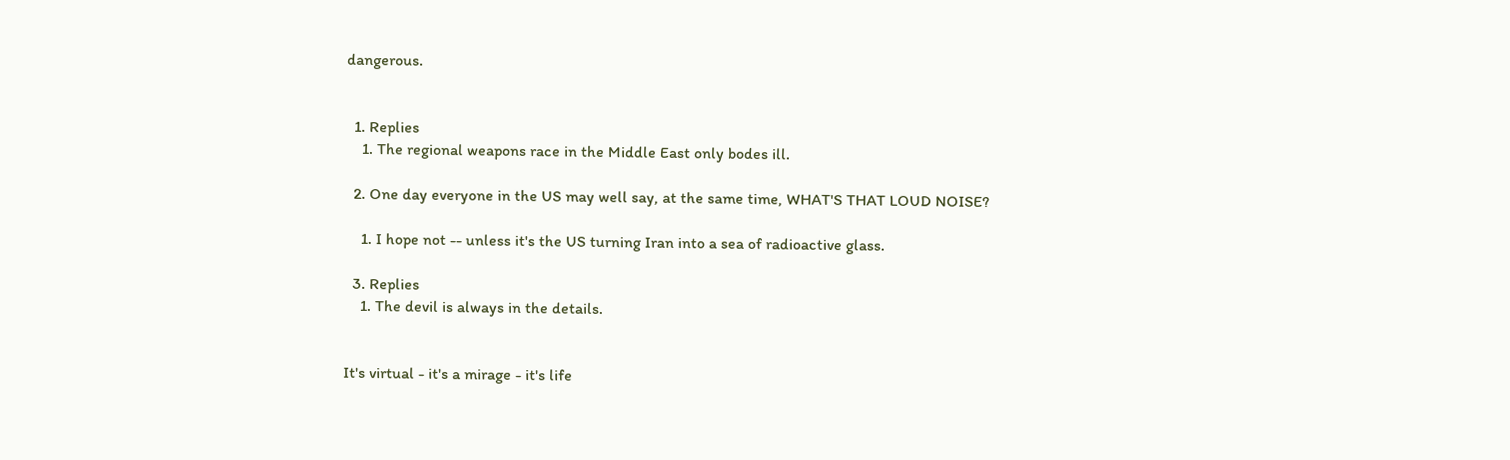dangerous.


  1. Replies
    1. The regional weapons race in the Middle East only bodes ill.

  2. One day everyone in the US may well say, at the same time, WHAT'S THAT LOUD NOISE?

    1. I hope not -- unless it's the US turning Iran into a sea of radioactive glass.

  3. Replies
    1. The devil is always in the details.


It's virtual - it's a mirage - it's life